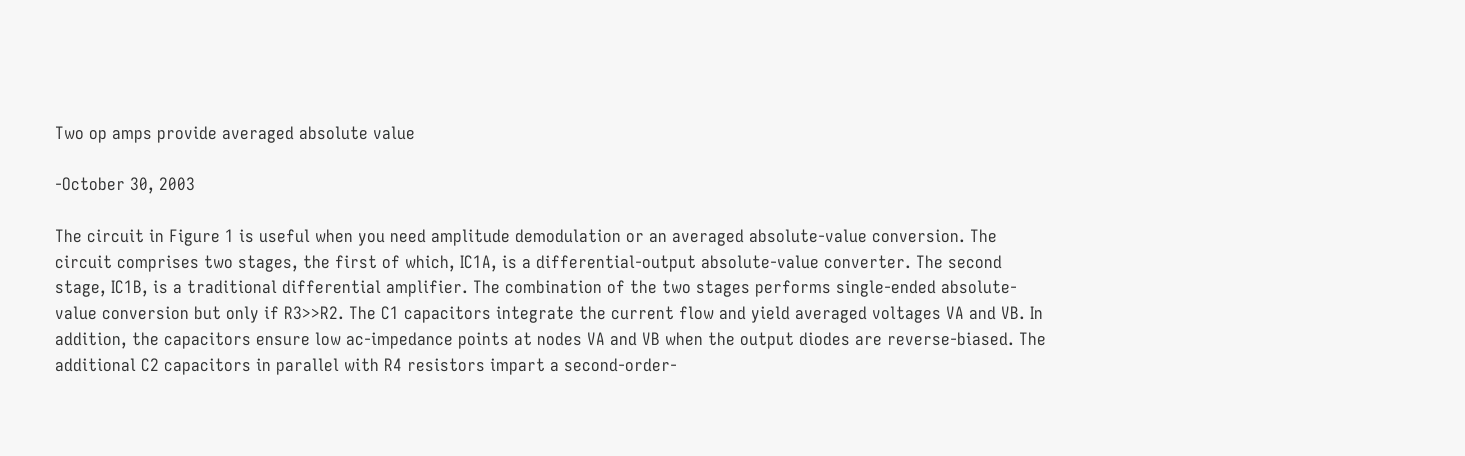Two op amps provide averaged absolute value

-October 30, 2003

The circuit in Figure 1 is useful when you need amplitude demodulation or an averaged absolute-value conversion. The circuit comprises two stages, the first of which, IC1A, is a differential-output absolute-value converter. The second stage, IC1B, is a traditional differential amplifier. The combination of the two stages performs single-ended absolute-value conversion but only if R3>>R2. The C1 capacitors integrate the current flow and yield averaged voltages VA and VB. In addition, the capacitors ensure low ac-impedance points at nodes VA and VB when the output diodes are reverse-biased. The additional C2 capacitors in parallel with R4 resistors impart a second-order-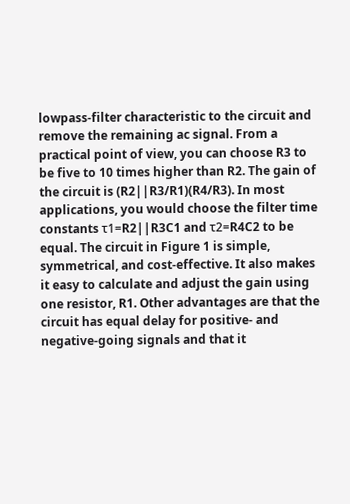lowpass-filter characteristic to the circuit and remove the remaining ac signal. From a practical point of view, you can choose R3 to be five to 10 times higher than R2. The gain of the circuit is (R2||R3/R1)(R4/R3). In most applications, you would choose the filter time constants τ1=R2||R3C1 and τ2=R4C2 to be equal. The circuit in Figure 1 is simple, symmetrical, and cost-effective. It also makes it easy to calculate and adjust the gain using one resistor, R1. Other advantages are that the circuit has equal delay for positive- and negative-going signals and that it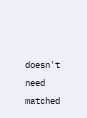doesn't need matched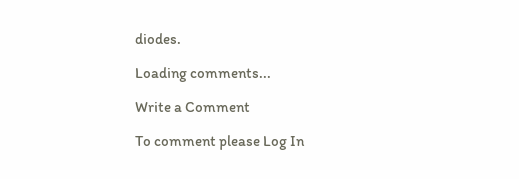diodes.

Loading comments...

Write a Comment

To comment please Log In